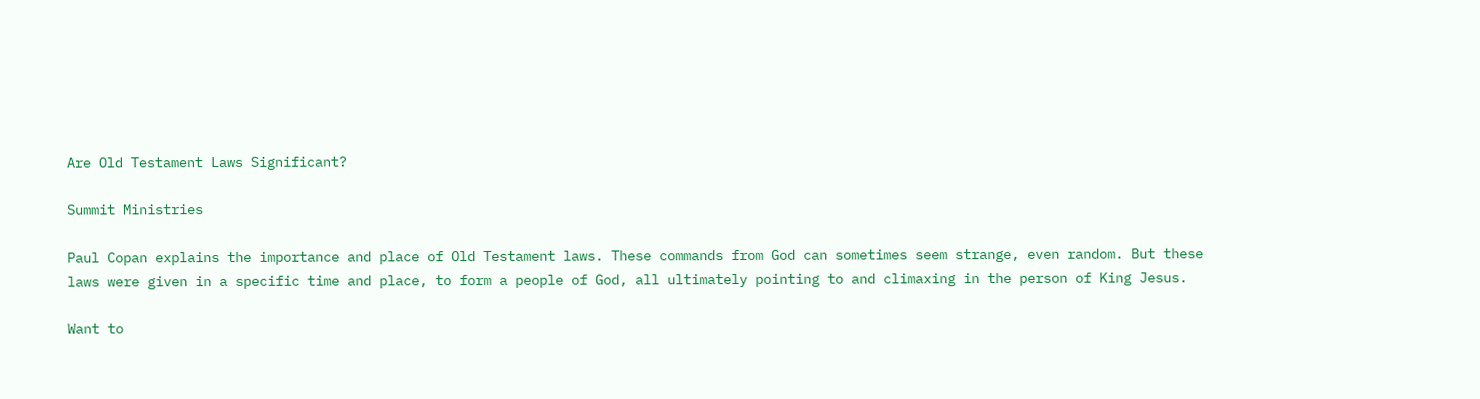Are Old Testament Laws Significant?

Summit Ministries

Paul Copan explains the importance and place of Old Testament laws. These commands from God can sometimes seem strange, even random. But these laws were given in a specific time and place, to form a people of God, all ultimately pointing to and climaxing in the person of King Jesus.

Want to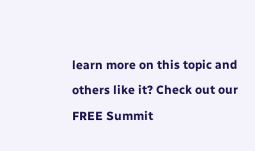learn more on this topic and others like it? Check out our FREE Summit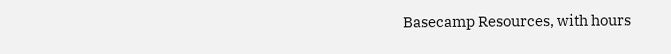Basecamp Resources, with hours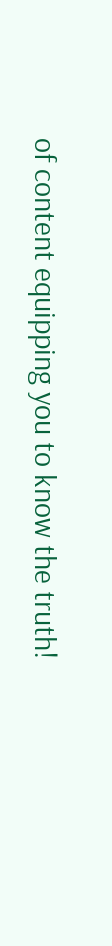of content equipping you to know the truth!